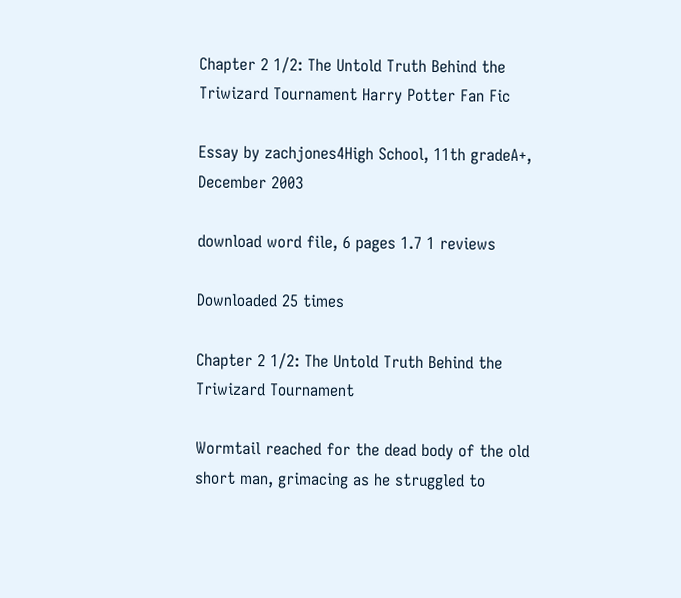Chapter 2 1/2: The Untold Truth Behind the Triwizard Tournament Harry Potter Fan Fic

Essay by zachjones4High School, 11th gradeA+, December 2003

download word file, 6 pages 1.7 1 reviews

Downloaded 25 times

Chapter 2 1/2: The Untold Truth Behind the Triwizard Tournament

Wormtail reached for the dead body of the old short man, grimacing as he struggled to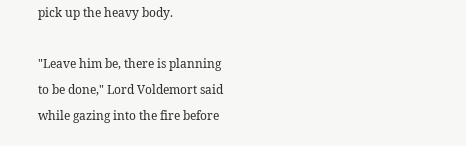pick up the heavy body.

"Leave him be, there is planning to be done," Lord Voldemort said while gazing into the fire before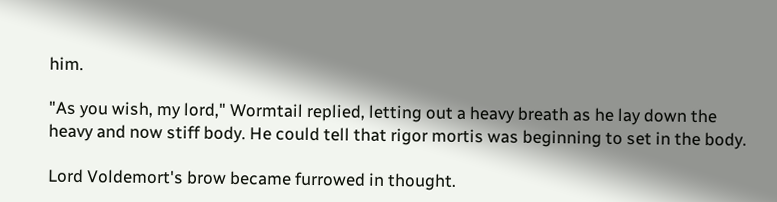him.

"As you wish, my lord," Wormtail replied, letting out a heavy breath as he lay down the heavy and now stiff body. He could tell that rigor mortis was beginning to set in the body.

Lord Voldemort's brow became furrowed in thought.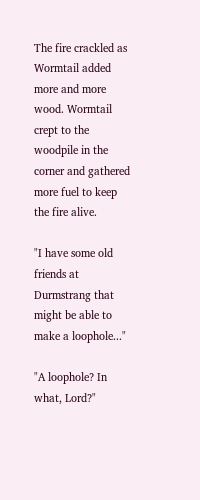The fire crackled as Wormtail added more and more wood. Wormtail crept to the woodpile in the corner and gathered more fuel to keep the fire alive.

"I have some old friends at Durmstrang that might be able to make a loophole..."

"A loophole? In what, Lord?"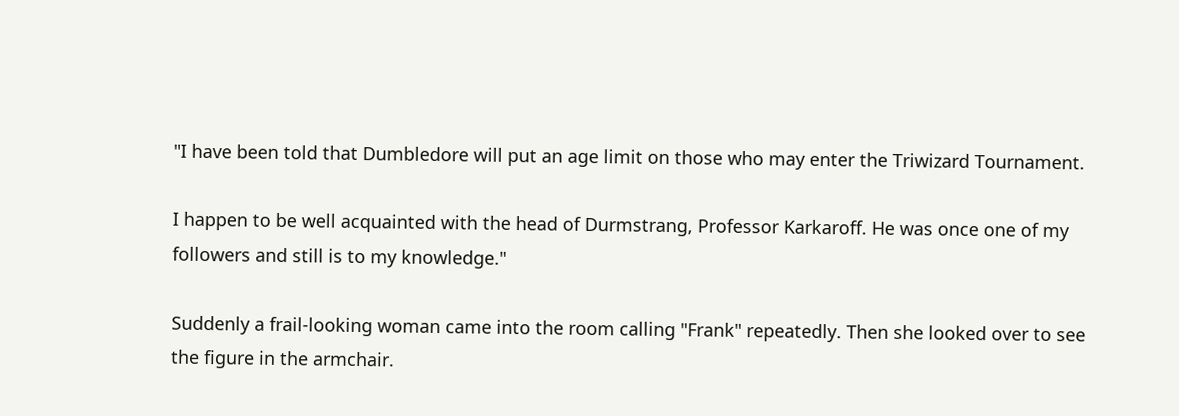"I have been told that Dumbledore will put an age limit on those who may enter the Triwizard Tournament.

I happen to be well acquainted with the head of Durmstrang, Professor Karkaroff. He was once one of my followers and still is to my knowledge."

Suddenly a frail-looking woman came into the room calling "Frank" repeatedly. Then she looked over to see the figure in the armchair.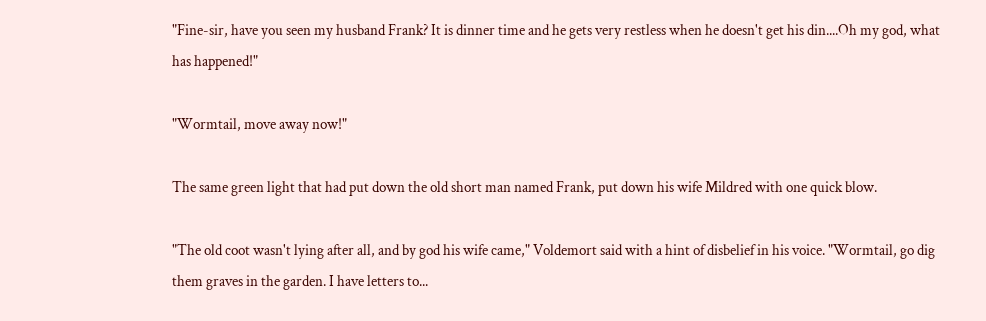"Fine-sir, have you seen my husband Frank? It is dinner time and he gets very restless when he doesn't get his din....Oh my god, what has happened!"

"Wormtail, move away now!"

The same green light that had put down the old short man named Frank, put down his wife Mildred with one quick blow.

"The old coot wasn't lying after all, and by god his wife came," Voldemort said with a hint of disbelief in his voice. "Wormtail, go dig them graves in the garden. I have letters to...